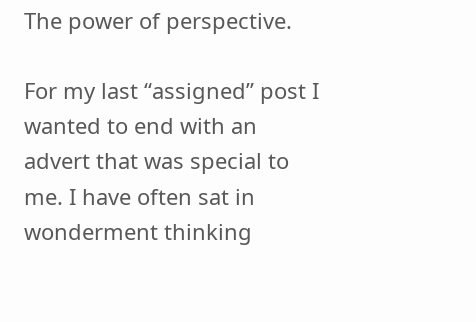The power of perspective.

For my last “assigned” post I wanted to end with an advert that was special to me. I have often sat in wonderment thinking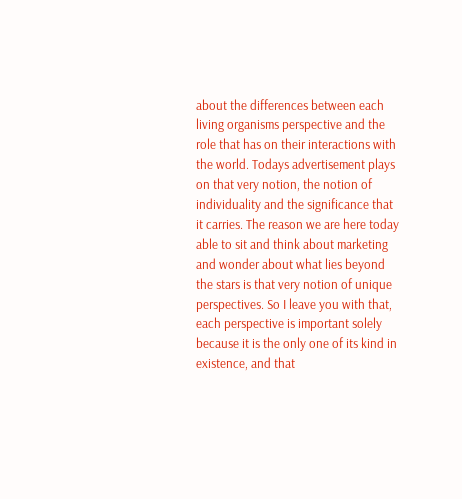about the differences between each living organisms perspective and the role that has on their interactions with the world. Todays advertisement plays on that very notion, the notion of individuality and the significance that it carries. The reason we are here today able to sit and think about marketing and wonder about what lies beyond the stars is that very notion of unique perspectives. So I leave you with that, each perspective is important solely because it is the only one of its kind in existence, and that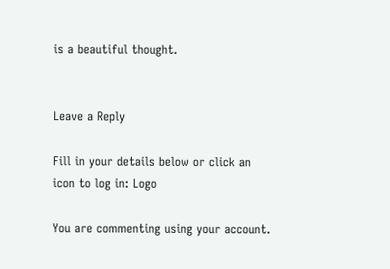is a beautiful thought.


Leave a Reply

Fill in your details below or click an icon to log in: Logo

You are commenting using your account.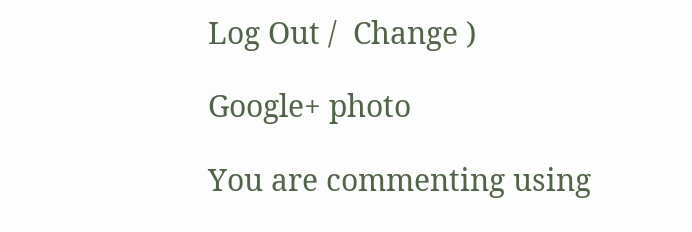Log Out /  Change )

Google+ photo

You are commenting using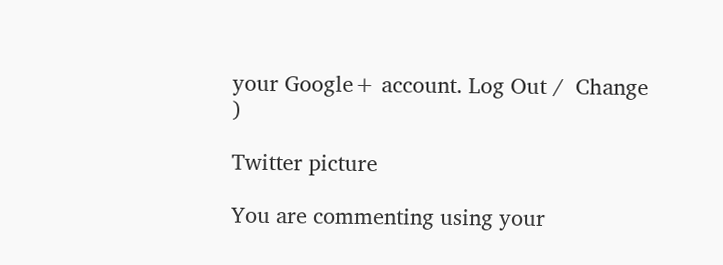your Google+ account. Log Out /  Change )

Twitter picture

You are commenting using your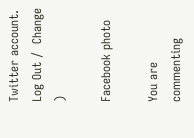Twitter account. Log Out /  Change )

Facebook photo

You are commenting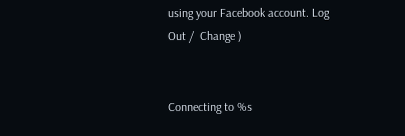using your Facebook account. Log Out /  Change )


Connecting to %s